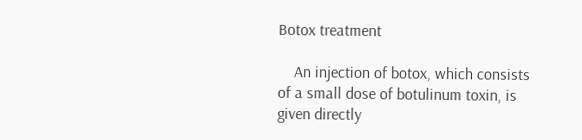Botox treatment

    An injection of botox, which consists of a small dose of botulinum toxin, is given directly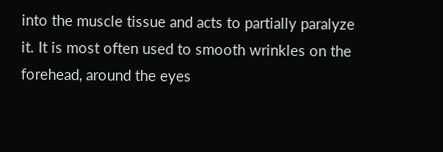into the muscle tissue and acts to partially paralyze it. It is most often used to smooth wrinkles on the forehead, around the eyes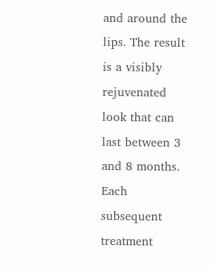and around the lips. The result is a visibly rejuvenated look that can last between 3 and 8 months. Each subsequent treatment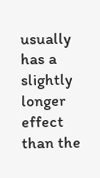usually has a slightly longer effect than the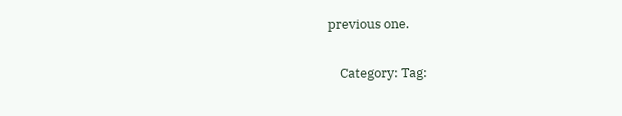previous one.

    Category: Tag: